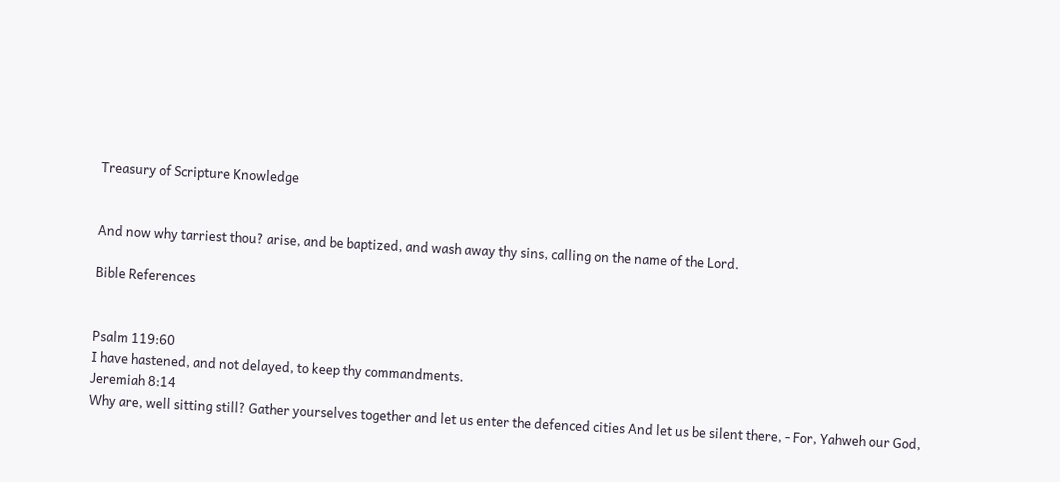Treasury of Scripture Knowledge


And now why tarriest thou? arise, and be baptized, and wash away thy sins, calling on the name of the Lord.

Bible References


Psalm 119:60
I have hastened, and not delayed, to keep thy commandments.
Jeremiah 8:14
Why are, well sitting still? Gather yourselves together and let us enter the defenced cities And let us be silent there, - For, Yahweh our God,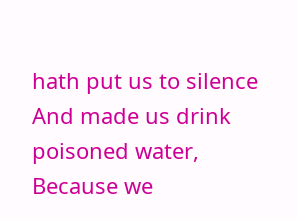hath put us to silence And made us drink poisoned water, Because we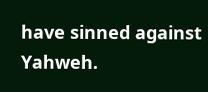have sinned against Yahweh.